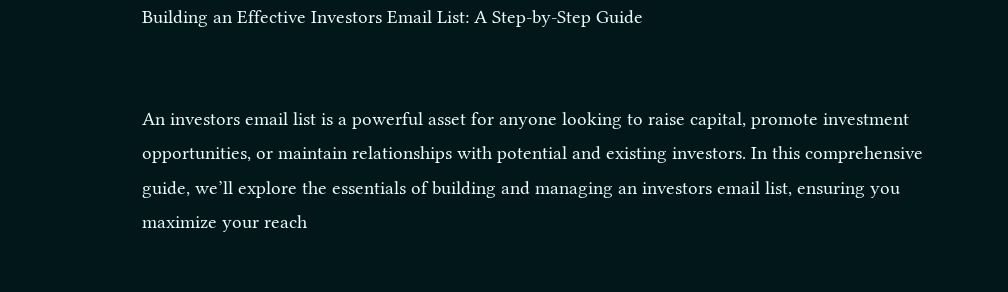Building an Effective Investors Email List: A Step-by-Step Guide


An investors email list is a powerful asset for anyone looking to raise capital, promote investment opportunities, or maintain relationships with potential and existing investors. In this comprehensive guide, we’ll explore the essentials of building and managing an investors email list, ensuring you maximize your reach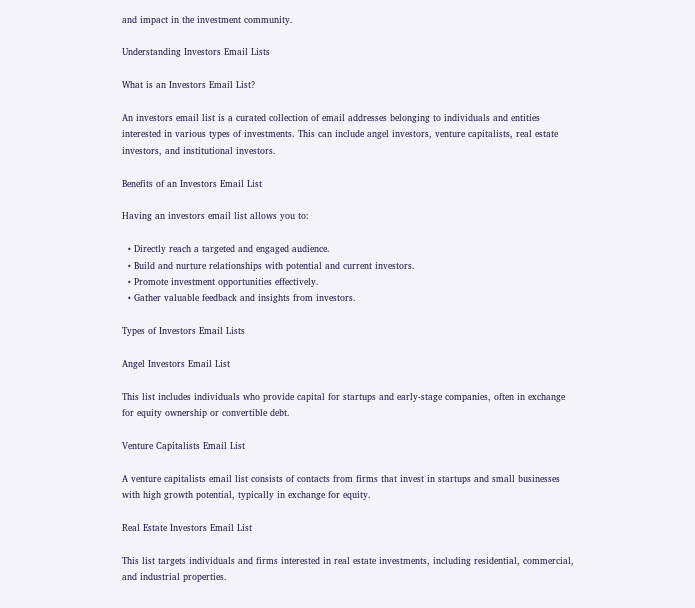and impact in the investment community.

Understanding Investors Email Lists

What is an Investors Email List?

An investors email list is a curated collection of email addresses belonging to individuals and entities interested in various types of investments. This can include angel investors, venture capitalists, real estate investors, and institutional investors.

Benefits of an Investors Email List

Having an investors email list allows you to:

  • Directly reach a targeted and engaged audience.
  • Build and nurture relationships with potential and current investors.
  • Promote investment opportunities effectively.
  • Gather valuable feedback and insights from investors.

Types of Investors Email Lists

Angel Investors Email List

This list includes individuals who provide capital for startups and early-stage companies, often in exchange for equity ownership or convertible debt.

Venture Capitalists Email List

A venture capitalists email list consists of contacts from firms that invest in startups and small businesses with high growth potential, typically in exchange for equity.

Real Estate Investors Email List

This list targets individuals and firms interested in real estate investments, including residential, commercial, and industrial properties.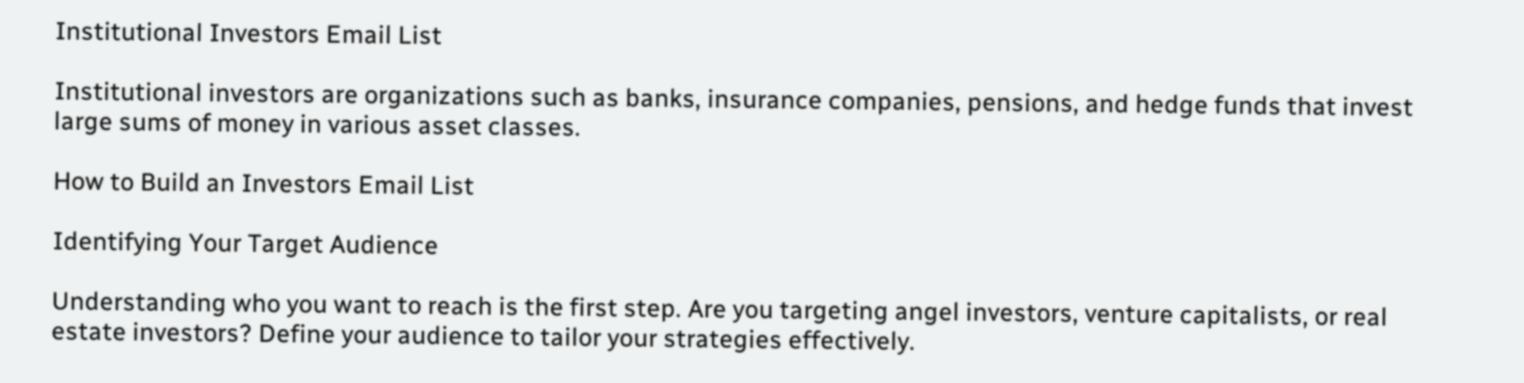Institutional Investors Email List

Institutional investors are organizations such as banks, insurance companies, pensions, and hedge funds that invest large sums of money in various asset classes.

How to Build an Investors Email List

Identifying Your Target Audience

Understanding who you want to reach is the first step. Are you targeting angel investors, venture capitalists, or real estate investors? Define your audience to tailor your strategies effectively.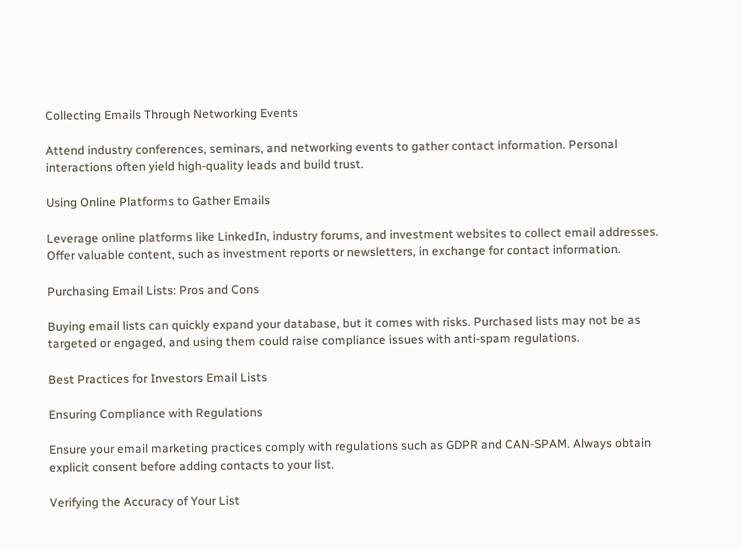Collecting Emails Through Networking Events

Attend industry conferences, seminars, and networking events to gather contact information. Personal interactions often yield high-quality leads and build trust.

Using Online Platforms to Gather Emails

Leverage online platforms like LinkedIn, industry forums, and investment websites to collect email addresses. Offer valuable content, such as investment reports or newsletters, in exchange for contact information.

Purchasing Email Lists: Pros and Cons

Buying email lists can quickly expand your database, but it comes with risks. Purchased lists may not be as targeted or engaged, and using them could raise compliance issues with anti-spam regulations.

Best Practices for Investors Email Lists

Ensuring Compliance with Regulations

Ensure your email marketing practices comply with regulations such as GDPR and CAN-SPAM. Always obtain explicit consent before adding contacts to your list.

Verifying the Accuracy of Your List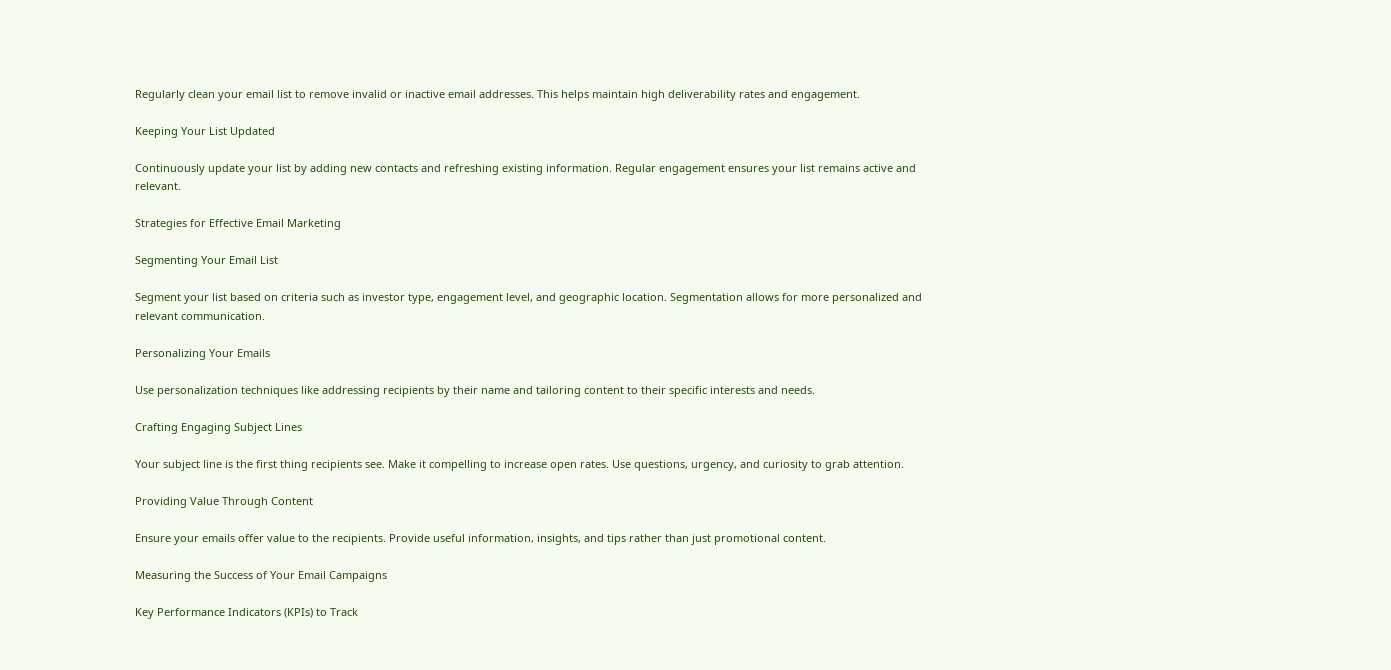Regularly clean your email list to remove invalid or inactive email addresses. This helps maintain high deliverability rates and engagement.

Keeping Your List Updated

Continuously update your list by adding new contacts and refreshing existing information. Regular engagement ensures your list remains active and relevant.

Strategies for Effective Email Marketing

Segmenting Your Email List

Segment your list based on criteria such as investor type, engagement level, and geographic location. Segmentation allows for more personalized and relevant communication.

Personalizing Your Emails

Use personalization techniques like addressing recipients by their name and tailoring content to their specific interests and needs.

Crafting Engaging Subject Lines

Your subject line is the first thing recipients see. Make it compelling to increase open rates. Use questions, urgency, and curiosity to grab attention.

Providing Value Through Content

Ensure your emails offer value to the recipients. Provide useful information, insights, and tips rather than just promotional content.

Measuring the Success of Your Email Campaigns

Key Performance Indicators (KPIs) to Track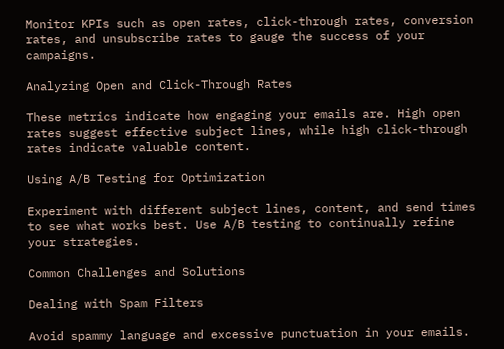Monitor KPIs such as open rates, click-through rates, conversion rates, and unsubscribe rates to gauge the success of your campaigns.

Analyzing Open and Click-Through Rates

These metrics indicate how engaging your emails are. High open rates suggest effective subject lines, while high click-through rates indicate valuable content.

Using A/B Testing for Optimization

Experiment with different subject lines, content, and send times to see what works best. Use A/B testing to continually refine your strategies.

Common Challenges and Solutions

Dealing with Spam Filters

Avoid spammy language and excessive punctuation in your emails.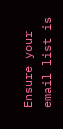Ensure your email list is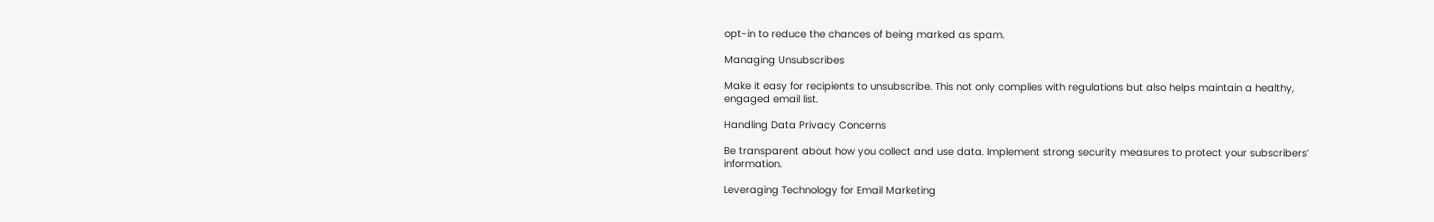opt-in to reduce the chances of being marked as spam.

Managing Unsubscribes

Make it easy for recipients to unsubscribe. This not only complies with regulations but also helps maintain a healthy, engaged email list.

Handling Data Privacy Concerns

Be transparent about how you collect and use data. Implement strong security measures to protect your subscribers’ information.

Leveraging Technology for Email Marketing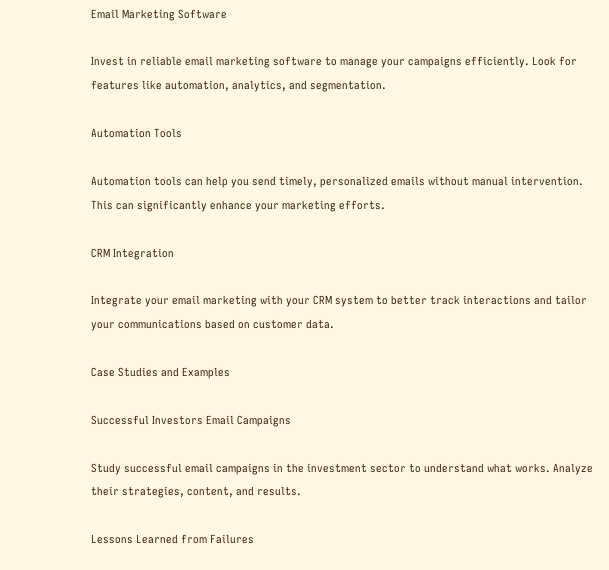Email Marketing Software

Invest in reliable email marketing software to manage your campaigns efficiently. Look for features like automation, analytics, and segmentation.

Automation Tools

Automation tools can help you send timely, personalized emails without manual intervention. This can significantly enhance your marketing efforts.

CRM Integration

Integrate your email marketing with your CRM system to better track interactions and tailor your communications based on customer data.

Case Studies and Examples

Successful Investors Email Campaigns

Study successful email campaigns in the investment sector to understand what works. Analyze their strategies, content, and results.

Lessons Learned from Failures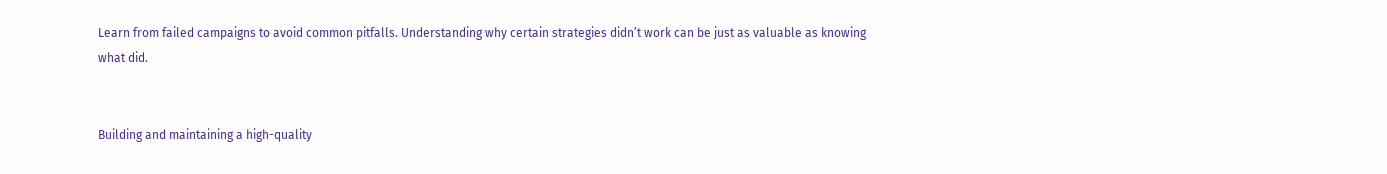Learn from failed campaigns to avoid common pitfalls. Understanding why certain strategies didn’t work can be just as valuable as knowing what did.


Building and maintaining a high-quality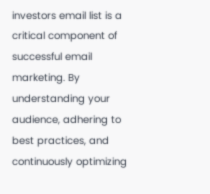investors email list is a critical component of successful email marketing. By understanding your audience, adhering to best practices, and continuously optimizing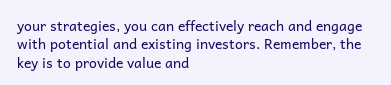your strategies, you can effectively reach and engage with potential and existing investors. Remember, the key is to provide value and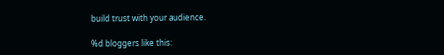build trust with your audience.

%d bloggers like this: